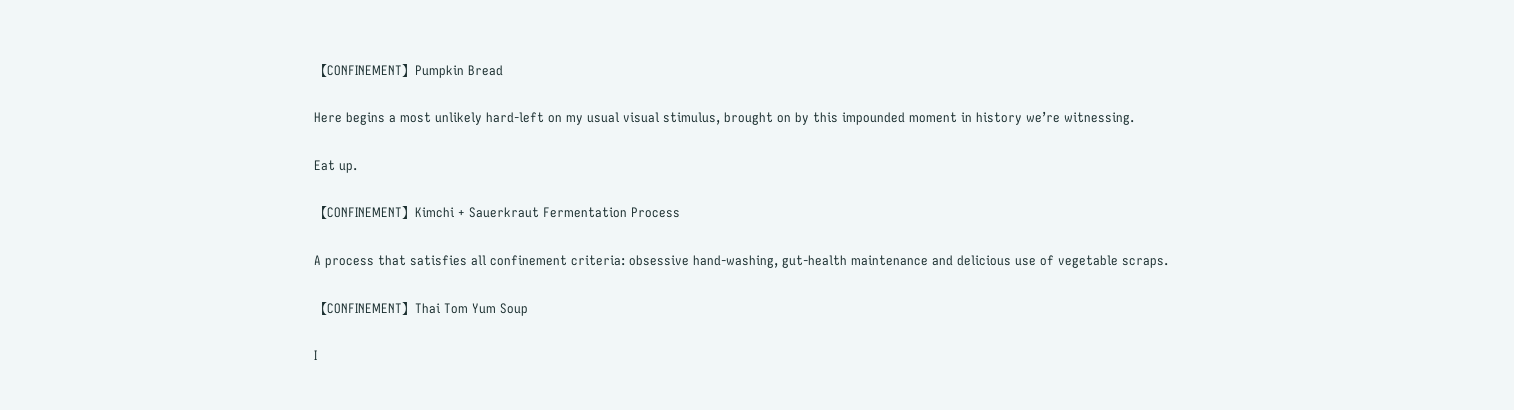【CONFINEMENT】Pumpkin Bread

Here begins a most unlikely hard-left on my usual visual stimulus, brought on by this impounded moment in history we’re witnessing.

Eat up.

【CONFINEMENT】Kimchi + Sauerkraut Fermentation Process

A process that satisfies all confinement criteria: obsessive hand-washing, gut-health maintenance and delicious use of vegetable scraps.

【CONFINEMENT】Thai Tom Yum Soup

I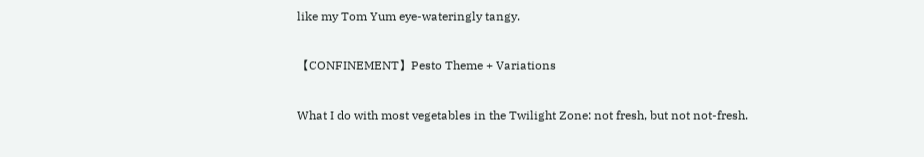like my Tom Yum eye-wateringly tangy.

【CONFINEMENT】Pesto Theme + Variations

What I do with most vegetables in the Twilight Zone: not fresh, but not not-fresh.